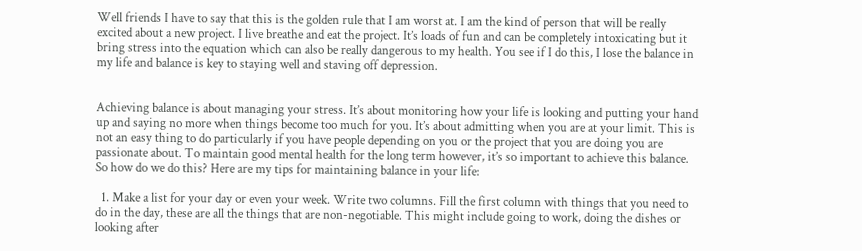Well friends I have to say that this is the golden rule that I am worst at. I am the kind of person that will be really excited about a new project. I live breathe and eat the project. It’s loads of fun and can be completely intoxicating but it bring stress into the equation which can also be really dangerous to my health. You see if I do this, I lose the balance in my life and balance is key to staying well and staving off depression.


Achieving balance is about managing your stress. It’s about monitoring how your life is looking and putting your hand up and saying no more when things become too much for you. It’s about admitting when you are at your limit. This is not an easy thing to do particularly if you have people depending on you or the project that you are doing you are passionate about. To maintain good mental health for the long term however, it’s so important to achieve this balance. So how do we do this? Here are my tips for maintaining balance in your life:

  1. Make a list for your day or even your week. Write two columns. Fill the first column with things that you need to do in the day, these are all the things that are non-negotiable. This might include going to work, doing the dishes or looking after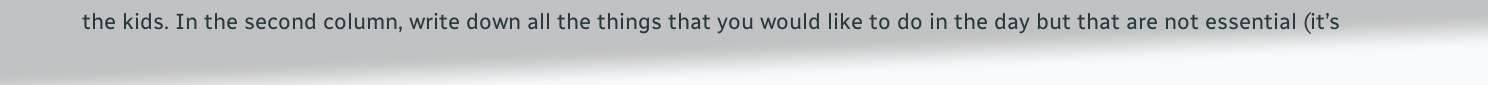the kids. In the second column, write down all the things that you would like to do in the day but that are not essential (it’s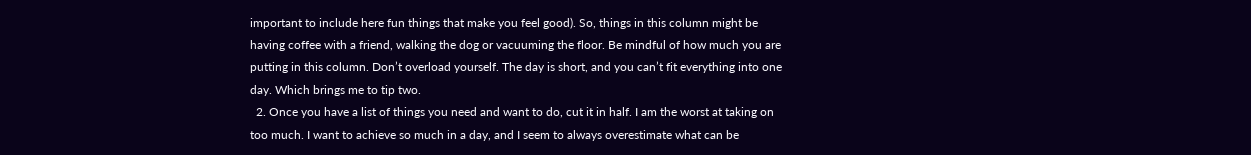important to include here fun things that make you feel good). So, things in this column might be having coffee with a friend, walking the dog or vacuuming the floor. Be mindful of how much you are putting in this column. Don’t overload yourself. The day is short, and you can’t fit everything into one day. Which brings me to tip two.
  2. Once you have a list of things you need and want to do, cut it in half. I am the worst at taking on too much. I want to achieve so much in a day, and I seem to always overestimate what can be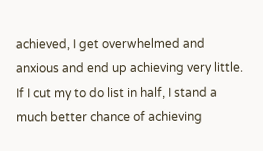achieved, I get overwhelmed and anxious and end up achieving very little. If I cut my to do list in half, I stand a much better chance of achieving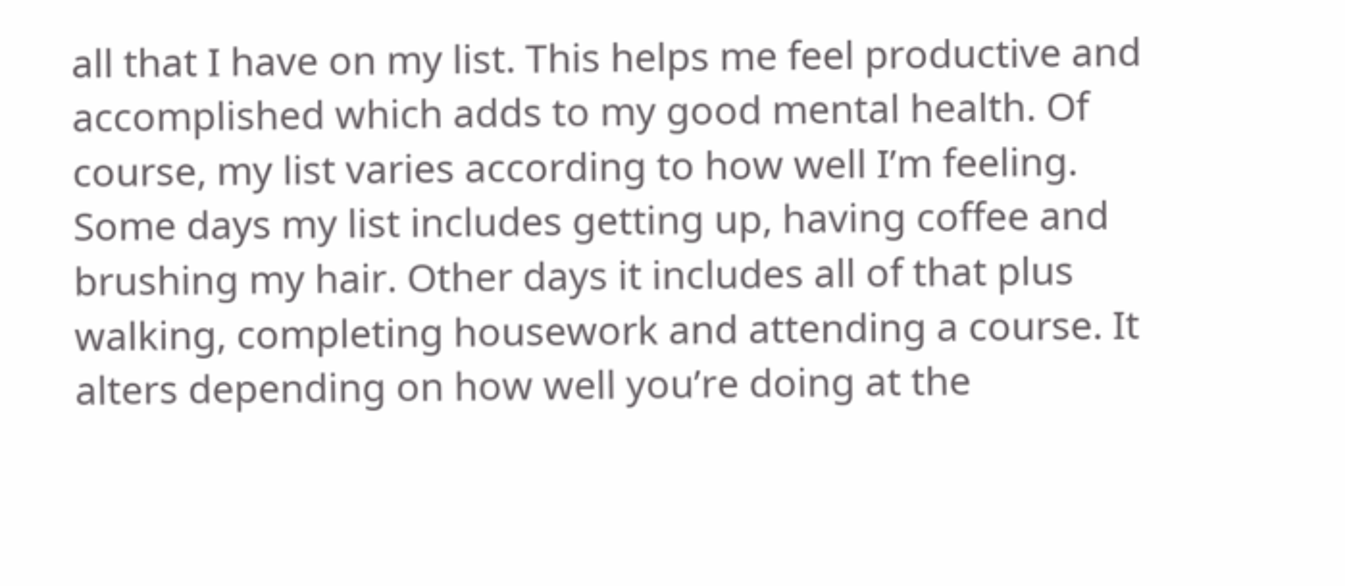all that I have on my list. This helps me feel productive and accomplished which adds to my good mental health. Of course, my list varies according to how well I’m feeling. Some days my list includes getting up, having coffee and brushing my hair. Other days it includes all of that plus walking, completing housework and attending a course. It alters depending on how well you’re doing at the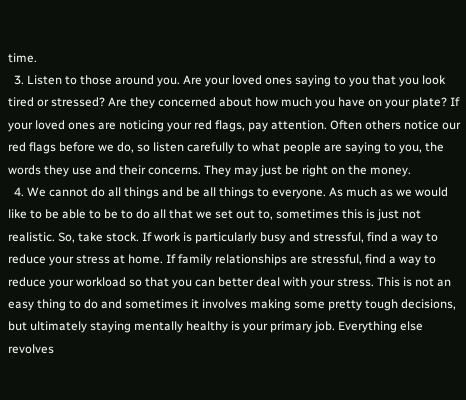time.
  3. Listen to those around you. Are your loved ones saying to you that you look tired or stressed? Are they concerned about how much you have on your plate? If your loved ones are noticing your red flags, pay attention. Often others notice our red flags before we do, so listen carefully to what people are saying to you, the words they use and their concerns. They may just be right on the money.
  4. We cannot do all things and be all things to everyone. As much as we would like to be able to be to do all that we set out to, sometimes this is just not realistic. So, take stock. If work is particularly busy and stressful, find a way to reduce your stress at home. If family relationships are stressful, find a way to reduce your workload so that you can better deal with your stress. This is not an easy thing to do and sometimes it involves making some pretty tough decisions, but ultimately staying mentally healthy is your primary job. Everything else revolves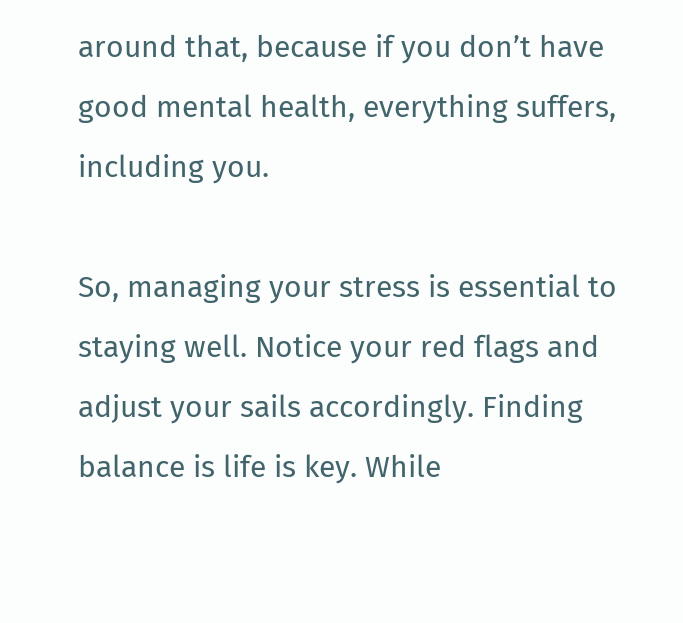around that, because if you don’t have good mental health, everything suffers, including you.

So, managing your stress is essential to staying well. Notice your red flags and adjust your sails accordingly. Finding balance is life is key. While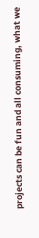projects can be fun and all consuming, what we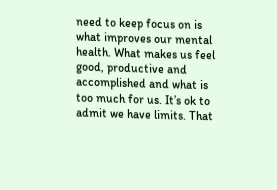need to keep focus on is what improves our mental health. What makes us feel good, productive and accomplished and what is too much for us. It’s ok to admit we have limits. That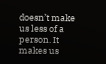doesn’t make us less of a person. It makes us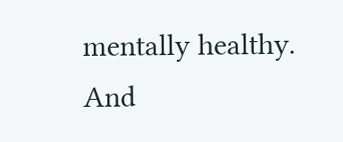mentally healthy. And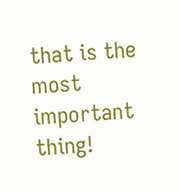that is the most important thing!